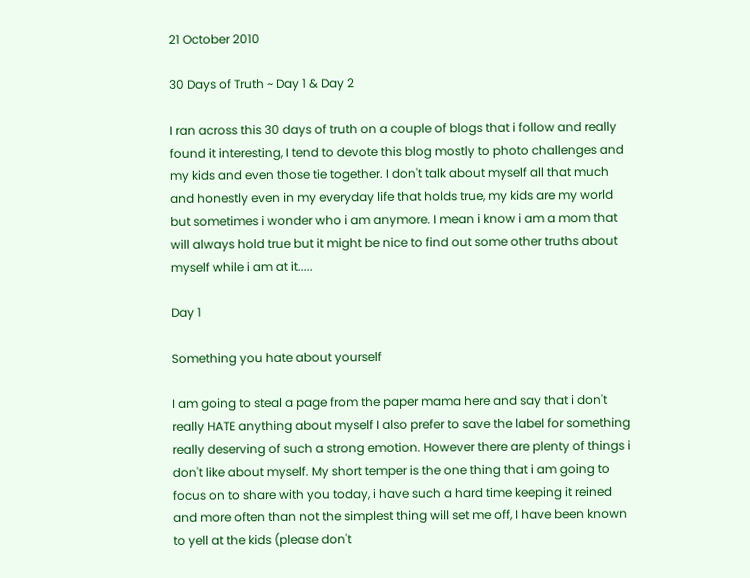21 October 2010

30 Days of Truth ~ Day 1 & Day 2

I ran across this 30 days of truth on a couple of blogs that i follow and really found it interesting, I tend to devote this blog mostly to photo challenges and my kids and even those tie together. I don't talk about myself all that much and honestly even in my everyday life that holds true, my kids are my world but sometimes i wonder who i am anymore. I mean i know i am a mom that will always hold true but it might be nice to find out some other truths about myself while i am at it.....

Day 1

Something you hate about yourself

I am going to steal a page from the paper mama here and say that i don't really HATE anything about myself I also prefer to save the label for something really deserving of such a strong emotion. However there are plenty of things i don't like about myself. My short temper is the one thing that i am going to focus on to share with you today, i have such a hard time keeping it reined and more often than not the simplest thing will set me off, I have been known to yell at the kids (please don't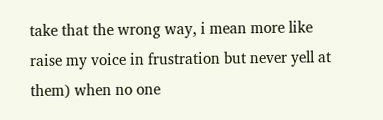take that the wrong way, i mean more like raise my voice in frustration but never yell at them) when no one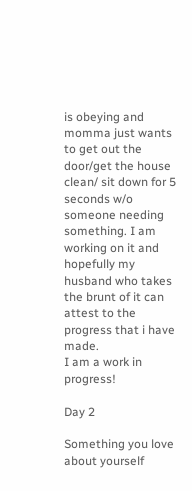is obeying and momma just wants to get out the door/get the house clean/ sit down for 5 seconds w/o someone needing something. I am working on it and hopefully my husband who takes the brunt of it can attest to the progress that i have made.
I am a work in progress!

Day 2

Something you love about yourself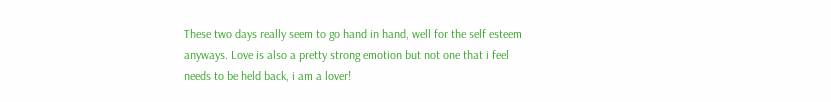These two days really seem to go hand in hand, well for the self esteem anyways. Love is also a pretty strong emotion but not one that i feel needs to be held back, i am a lover!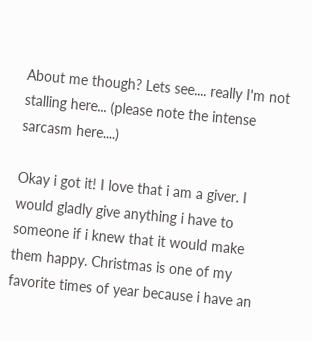About me though? Lets see.... really I'm not stalling here... (please note the intense sarcasm here....)

Okay i got it! I love that i am a giver. I would gladly give anything i have to someone if i knew that it would make them happy. Christmas is one of my favorite times of year because i have an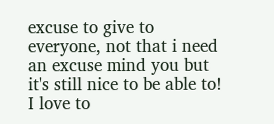excuse to give to everyone, not that i need an excuse mind you but it's still nice to be able to! I love to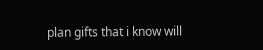plan gifts that i know will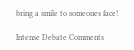bring a smile to someones face!

Intense Debate Comments